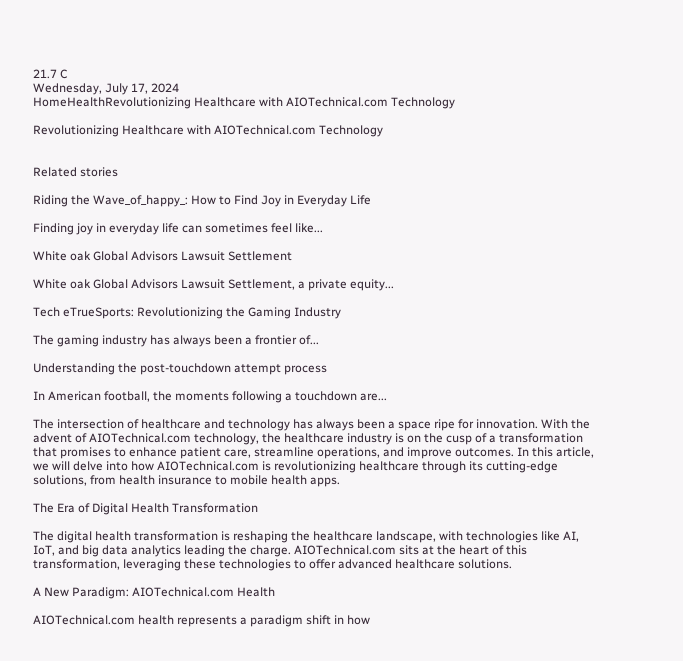21.7 C
Wednesday, July 17, 2024
HomeHealthRevolutionizing Healthcare with AIOTechnical.com Technology

Revolutionizing Healthcare with AIOTechnical.com Technology


Related stories

Riding the Wave_of_happy_: How to Find Joy in Everyday Life

Finding joy in everyday life can sometimes feel like...

White oak Global Advisors Lawsuit Settlement

White oak Global Advisors Lawsuit Settlement, a private equity...

Tech eTrueSports: Revolutionizing the Gaming Industry

The gaming industry has always been a frontier of...

Understanding the post-touchdown attempt process

In American football, the moments following a touchdown are...

The intersection of healthcare and technology has always been a space ripe for innovation. With the advent of AIOTechnical.com technology, the healthcare industry is on the cusp of a transformation that promises to enhance patient care, streamline operations, and improve outcomes. In this article, we will delve into how AIOTechnical.com is revolutionizing healthcare through its cutting-edge solutions, from health insurance to mobile health apps.

The Era of Digital Health Transformation

The digital health transformation is reshaping the healthcare landscape, with technologies like AI, IoT, and big data analytics leading the charge. AIOTechnical.com sits at the heart of this transformation, leveraging these technologies to offer advanced healthcare solutions.

A New Paradigm: AIOTechnical.com Health

AIOTechnical.com health represents a paradigm shift in how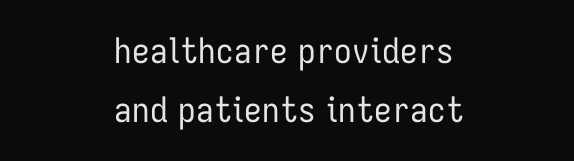healthcare providers and patients interact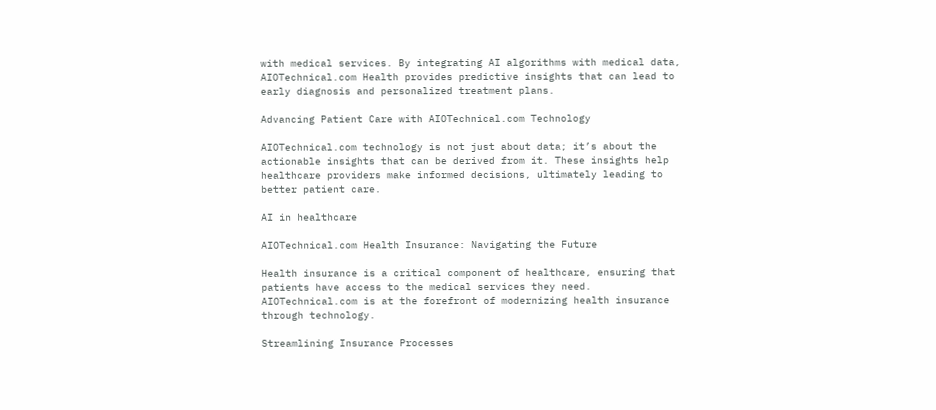with medical services. By integrating AI algorithms with medical data, AIOTechnical.com Health provides predictive insights that can lead to early diagnosis and personalized treatment plans.

Advancing Patient Care with AIOTechnical.com Technology

AIOTechnical.com technology is not just about data; it’s about the actionable insights that can be derived from it. These insights help healthcare providers make informed decisions, ultimately leading to better patient care.

AI in healthcare

AIOTechnical.com Health Insurance: Navigating the Future

Health insurance is a critical component of healthcare, ensuring that patients have access to the medical services they need. AIOTechnical.com is at the forefront of modernizing health insurance through technology.

Streamlining Insurance Processes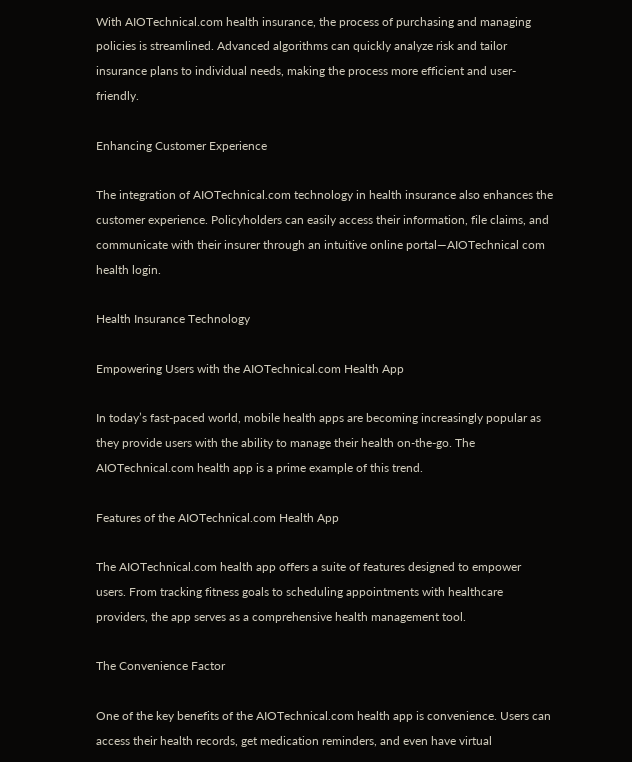With AIOTechnical.com health insurance, the process of purchasing and managing policies is streamlined. Advanced algorithms can quickly analyze risk and tailor insurance plans to individual needs, making the process more efficient and user-friendly.

Enhancing Customer Experience

The integration of AIOTechnical.com technology in health insurance also enhances the customer experience. Policyholders can easily access their information, file claims, and communicate with their insurer through an intuitive online portal—AIOTechnical com health login.

Health Insurance Technology

Empowering Users with the AIOTechnical.com Health App

In today’s fast-paced world, mobile health apps are becoming increasingly popular as they provide users with the ability to manage their health on-the-go. The AIOTechnical.com health app is a prime example of this trend.

Features of the AIOTechnical.com Health App

The AIOTechnical.com health app offers a suite of features designed to empower users. From tracking fitness goals to scheduling appointments with healthcare providers, the app serves as a comprehensive health management tool.

The Convenience Factor

One of the key benefits of the AIOTechnical.com health app is convenience. Users can access their health records, get medication reminders, and even have virtual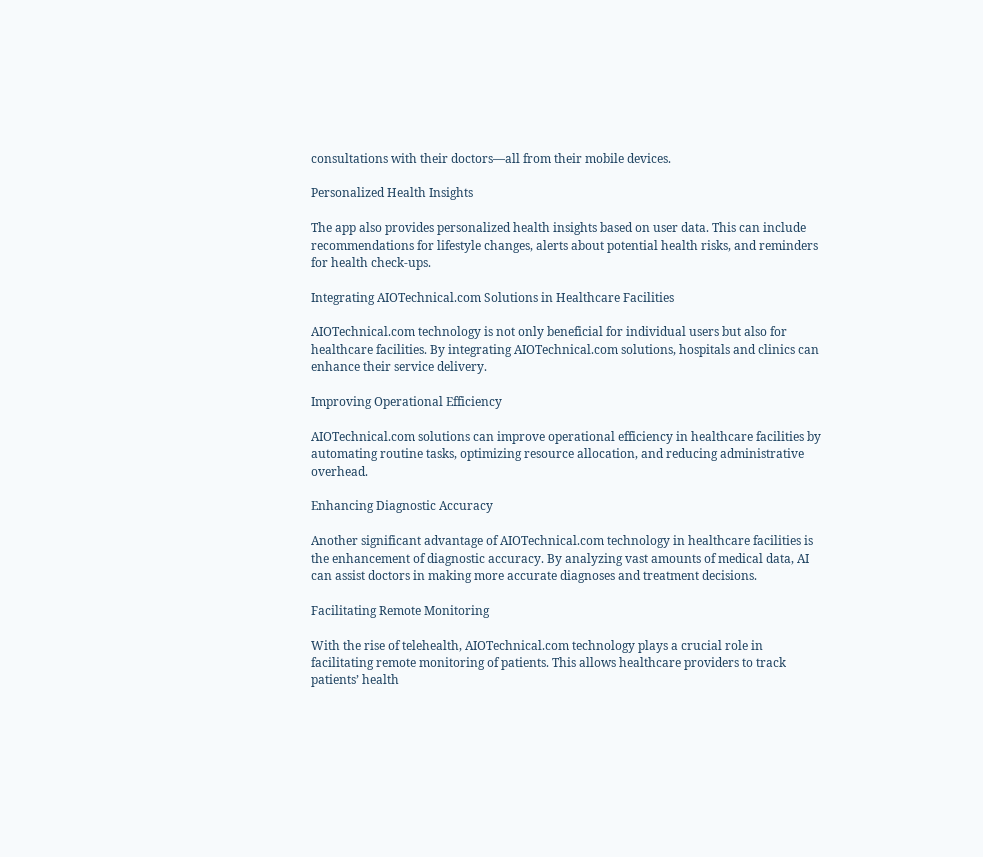consultations with their doctors—all from their mobile devices.

Personalized Health Insights

The app also provides personalized health insights based on user data. This can include recommendations for lifestyle changes, alerts about potential health risks, and reminders for health check-ups.

Integrating AIOTechnical.com Solutions in Healthcare Facilities

AIOTechnical.com technology is not only beneficial for individual users but also for healthcare facilities. By integrating AIOTechnical.com solutions, hospitals and clinics can enhance their service delivery.

Improving Operational Efficiency

AIOTechnical.com solutions can improve operational efficiency in healthcare facilities by automating routine tasks, optimizing resource allocation, and reducing administrative overhead.

Enhancing Diagnostic Accuracy

Another significant advantage of AIOTechnical.com technology in healthcare facilities is the enhancement of diagnostic accuracy. By analyzing vast amounts of medical data, AI can assist doctors in making more accurate diagnoses and treatment decisions.

Facilitating Remote Monitoring

With the rise of telehealth, AIOTechnical.com technology plays a crucial role in facilitating remote monitoring of patients. This allows healthcare providers to track patients’ health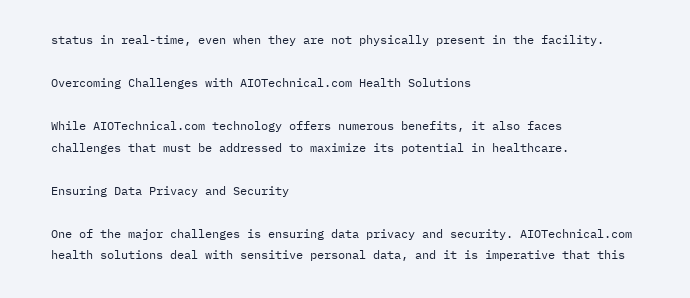status in real-time, even when they are not physically present in the facility.

Overcoming Challenges with AIOTechnical.com Health Solutions

While AIOTechnical.com technology offers numerous benefits, it also faces challenges that must be addressed to maximize its potential in healthcare.

Ensuring Data Privacy and Security

One of the major challenges is ensuring data privacy and security. AIOTechnical.com health solutions deal with sensitive personal data, and it is imperative that this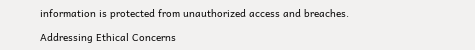information is protected from unauthorized access and breaches.

Addressing Ethical Concerns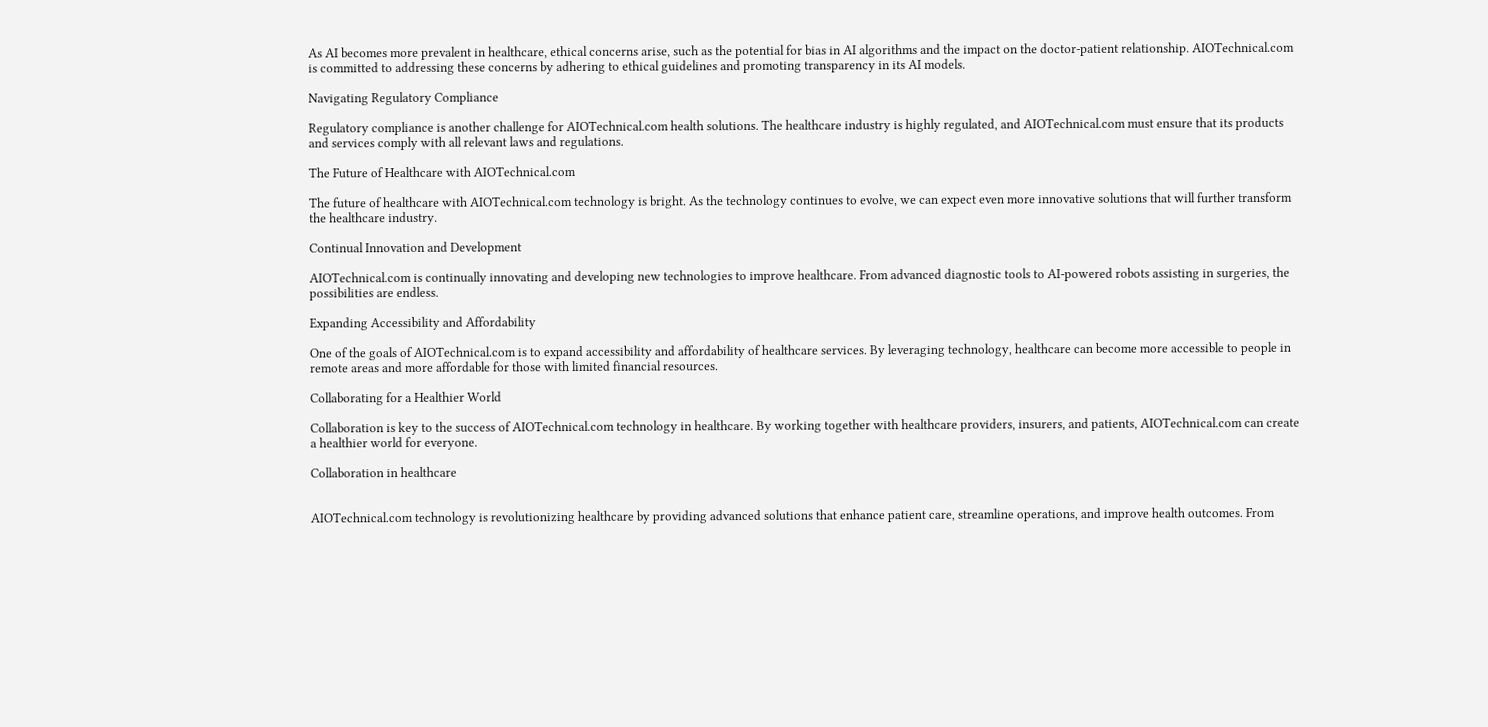As AI becomes more prevalent in healthcare, ethical concerns arise, such as the potential for bias in AI algorithms and the impact on the doctor-patient relationship. AIOTechnical.com is committed to addressing these concerns by adhering to ethical guidelines and promoting transparency in its AI models.

Navigating Regulatory Compliance

Regulatory compliance is another challenge for AIOTechnical.com health solutions. The healthcare industry is highly regulated, and AIOTechnical.com must ensure that its products and services comply with all relevant laws and regulations.

The Future of Healthcare with AIOTechnical.com

The future of healthcare with AIOTechnical.com technology is bright. As the technology continues to evolve, we can expect even more innovative solutions that will further transform the healthcare industry.

Continual Innovation and Development

AIOTechnical.com is continually innovating and developing new technologies to improve healthcare. From advanced diagnostic tools to AI-powered robots assisting in surgeries, the possibilities are endless.

Expanding Accessibility and Affordability

One of the goals of AIOTechnical.com is to expand accessibility and affordability of healthcare services. By leveraging technology, healthcare can become more accessible to people in remote areas and more affordable for those with limited financial resources.

Collaborating for a Healthier World

Collaboration is key to the success of AIOTechnical.com technology in healthcare. By working together with healthcare providers, insurers, and patients, AIOTechnical.com can create a healthier world for everyone.

Collaboration in healthcare


AIOTechnical.com technology is revolutionizing healthcare by providing advanced solutions that enhance patient care, streamline operations, and improve health outcomes. From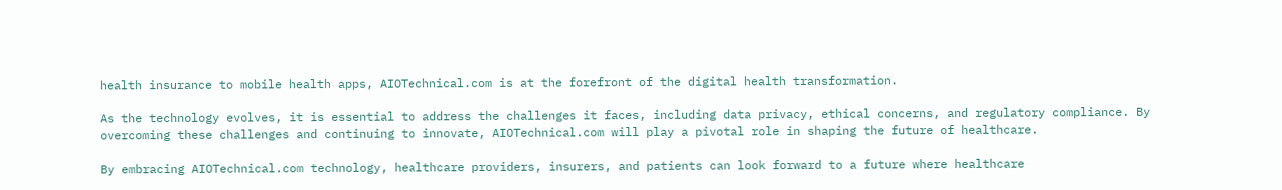health insurance to mobile health apps, AIOTechnical.com is at the forefront of the digital health transformation.

As the technology evolves, it is essential to address the challenges it faces, including data privacy, ethical concerns, and regulatory compliance. By overcoming these challenges and continuing to innovate, AIOTechnical.com will play a pivotal role in shaping the future of healthcare.

By embracing AIOTechnical.com technology, healthcare providers, insurers, and patients can look forward to a future where healthcare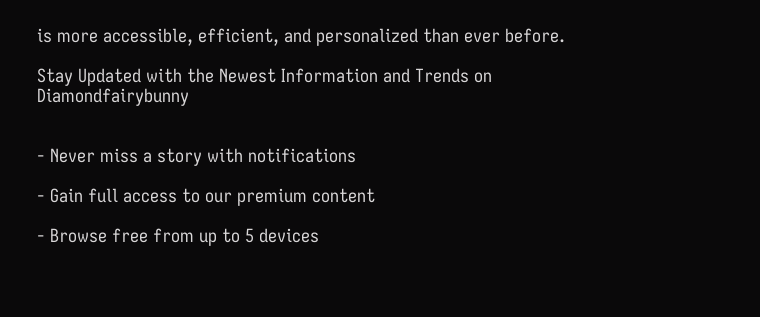is more accessible, efficient, and personalized than ever before.

Stay Updated with the Newest Information and Trends on Diamondfairybunny


- Never miss a story with notifications

- Gain full access to our premium content

- Browse free from up to 5 devices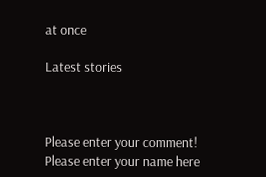at once

Latest stories



Please enter your comment!
Please enter your name here